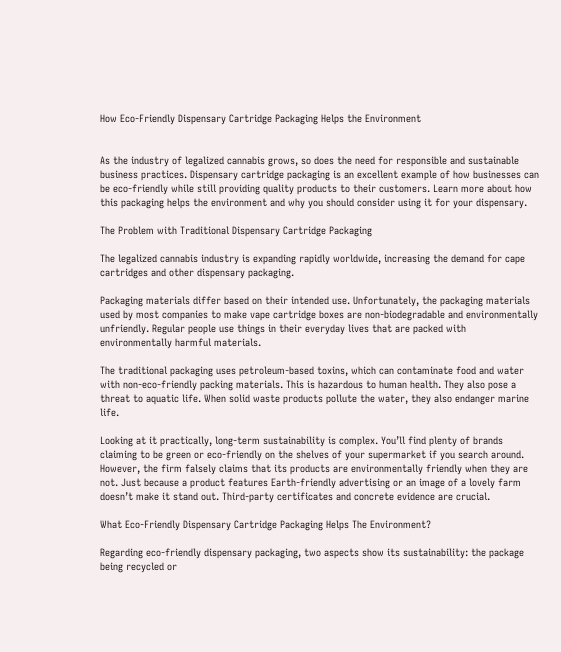How Eco-Friendly Dispensary Cartridge Packaging Helps the Environment


As the industry of legalized cannabis grows, so does the need for responsible and sustainable business practices. Dispensary cartridge packaging is an excellent example of how businesses can be eco-friendly while still providing quality products to their customers. Learn more about how this packaging helps the environment and why you should consider using it for your dispensary.

The Problem with Traditional Dispensary Cartridge Packaging

The legalized cannabis industry is expanding rapidly worldwide, increasing the demand for cape cartridges and other dispensary packaging.

Packaging materials differ based on their intended use. Unfortunately, the packaging materials used by most companies to make vape cartridge boxes are non-biodegradable and environmentally unfriendly. Regular people use things in their everyday lives that are packed with environmentally harmful materials.

The traditional packaging uses petroleum-based toxins, which can contaminate food and water with non-eco-friendly packing materials. This is hazardous to human health. They also pose a threat to aquatic life. When solid waste products pollute the water, they also endanger marine life.

Looking at it practically, long-term sustainability is complex. You’ll find plenty of brands claiming to be green or eco-friendly on the shelves of your supermarket if you search around. However, the firm falsely claims that its products are environmentally friendly when they are not. Just because a product features Earth-friendly advertising or an image of a lovely farm doesn’t make it stand out. Third-party certificates and concrete evidence are crucial.

What Eco-Friendly Dispensary Cartridge Packaging Helps The Environment?

Regarding eco-friendly dispensary packaging, two aspects show its sustainability: the package being recycled or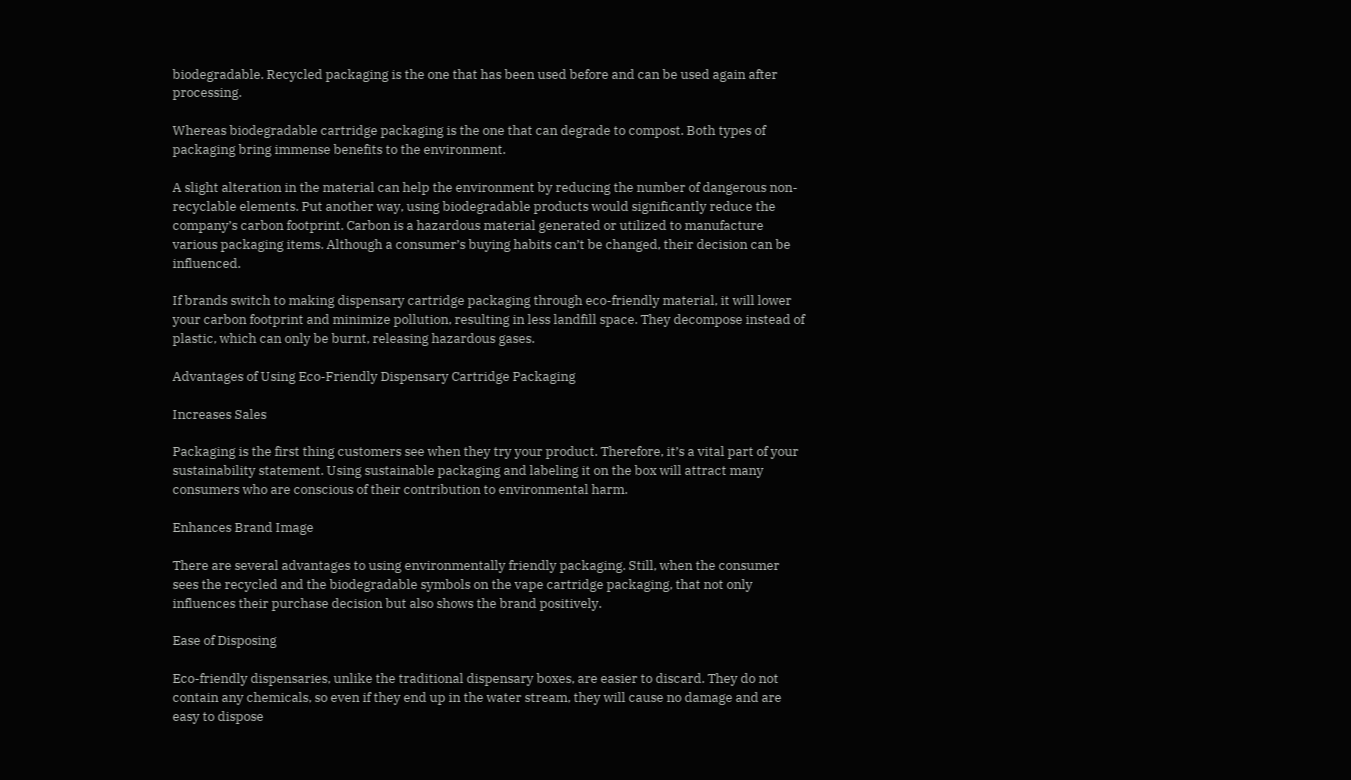biodegradable. Recycled packaging is the one that has been used before and can be used again after processing.

Whereas biodegradable cartridge packaging is the one that can degrade to compost. Both types of packaging bring immense benefits to the environment.

A slight alteration in the material can help the environment by reducing the number of dangerous non-recyclable elements. Put another way, using biodegradable products would significantly reduce the company’s carbon footprint. Carbon is a hazardous material generated or utilized to manufacture various packaging items. Although a consumer’s buying habits can’t be changed, their decision can be influenced.

If brands switch to making dispensary cartridge packaging through eco-friendly material, it will lower your carbon footprint and minimize pollution, resulting in less landfill space. They decompose instead of plastic, which can only be burnt, releasing hazardous gases.

Advantages of Using Eco-Friendly Dispensary Cartridge Packaging

Increases Sales

Packaging is the first thing customers see when they try your product. Therefore, it’s a vital part of your sustainability statement. Using sustainable packaging and labeling it on the box will attract many consumers who are conscious of their contribution to environmental harm.

Enhances Brand Image

There are several advantages to using environmentally friendly packaging. Still, when the consumer sees the recycled and the biodegradable symbols on the vape cartridge packaging, that not only influences their purchase decision but also shows the brand positively.

Ease of Disposing

Eco-friendly dispensaries, unlike the traditional dispensary boxes, are easier to discard. They do not contain any chemicals, so even if they end up in the water stream, they will cause no damage and are easy to dispose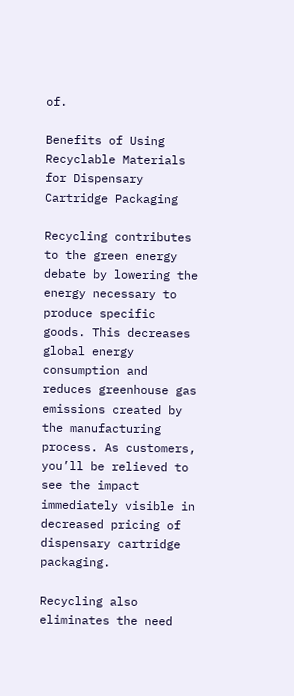of.

Benefits of Using Recyclable Materials for Dispensary Cartridge Packaging

Recycling contributes to the green energy debate by lowering the energy necessary to produce specific goods. This decreases global energy consumption and reduces greenhouse gas emissions created by the manufacturing process. As customers, you’ll be relieved to see the impact immediately visible in decreased pricing of dispensary cartridge packaging.

Recycling also eliminates the need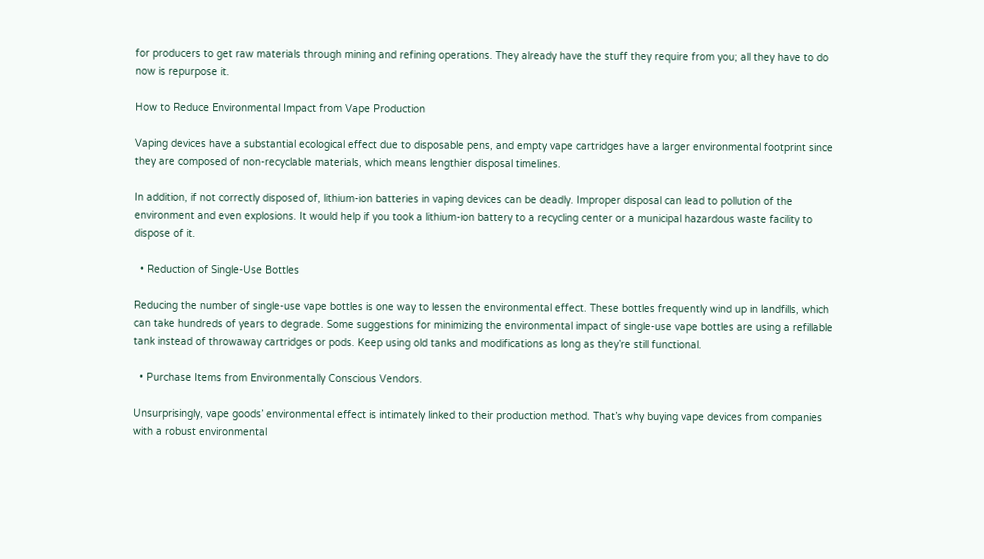for producers to get raw materials through mining and refining operations. They already have the stuff they require from you; all they have to do now is repurpose it.

How to Reduce Environmental Impact from Vape Production

Vaping devices have a substantial ecological effect due to disposable pens, and empty vape cartridges have a larger environmental footprint since they are composed of non-recyclable materials, which means lengthier disposal timelines.

In addition, if not correctly disposed of, lithium-ion batteries in vaping devices can be deadly. Improper disposal can lead to pollution of the environment and even explosions. It would help if you took a lithium-ion battery to a recycling center or a municipal hazardous waste facility to dispose of it.

  • Reduction of Single-Use Bottles

Reducing the number of single-use vape bottles is one way to lessen the environmental effect. These bottles frequently wind up in landfills, which can take hundreds of years to degrade. Some suggestions for minimizing the environmental impact of single-use vape bottles are using a refillable tank instead of throwaway cartridges or pods. Keep using old tanks and modifications as long as they’re still functional.

  • Purchase Items from Environmentally Conscious Vendors.

Unsurprisingly, vape goods’ environmental effect is intimately linked to their production method. That’s why buying vape devices from companies with a robust environmental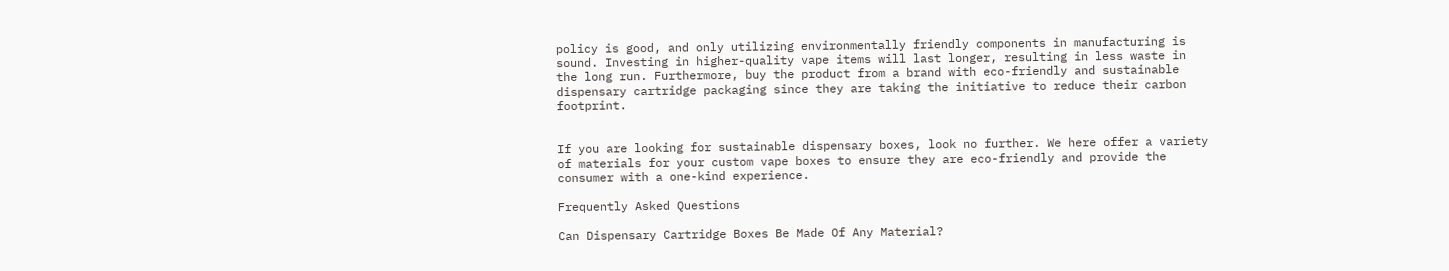policy is good, and only utilizing environmentally friendly components in manufacturing is sound. Investing in higher-quality vape items will last longer, resulting in less waste in the long run. Furthermore, buy the product from a brand with eco-friendly and sustainable dispensary cartridge packaging since they are taking the initiative to reduce their carbon footprint.


If you are looking for sustainable dispensary boxes, look no further. We here offer a variety of materials for your custom vape boxes to ensure they are eco-friendly and provide the consumer with a one-kind experience.

Frequently Asked Questions

Can Dispensary Cartridge Boxes Be Made Of Any Material?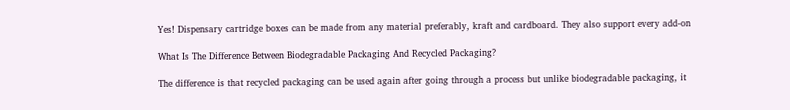Yes! Dispensary cartridge boxes can be made from any material preferably, kraft and cardboard. They also support every add-on

What Is The Difference Between Biodegradable Packaging And Recycled Packaging?

The difference is that recycled packaging can be used again after going through a process but unlike biodegradable packaging, it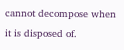cannot decompose when it is disposed of.